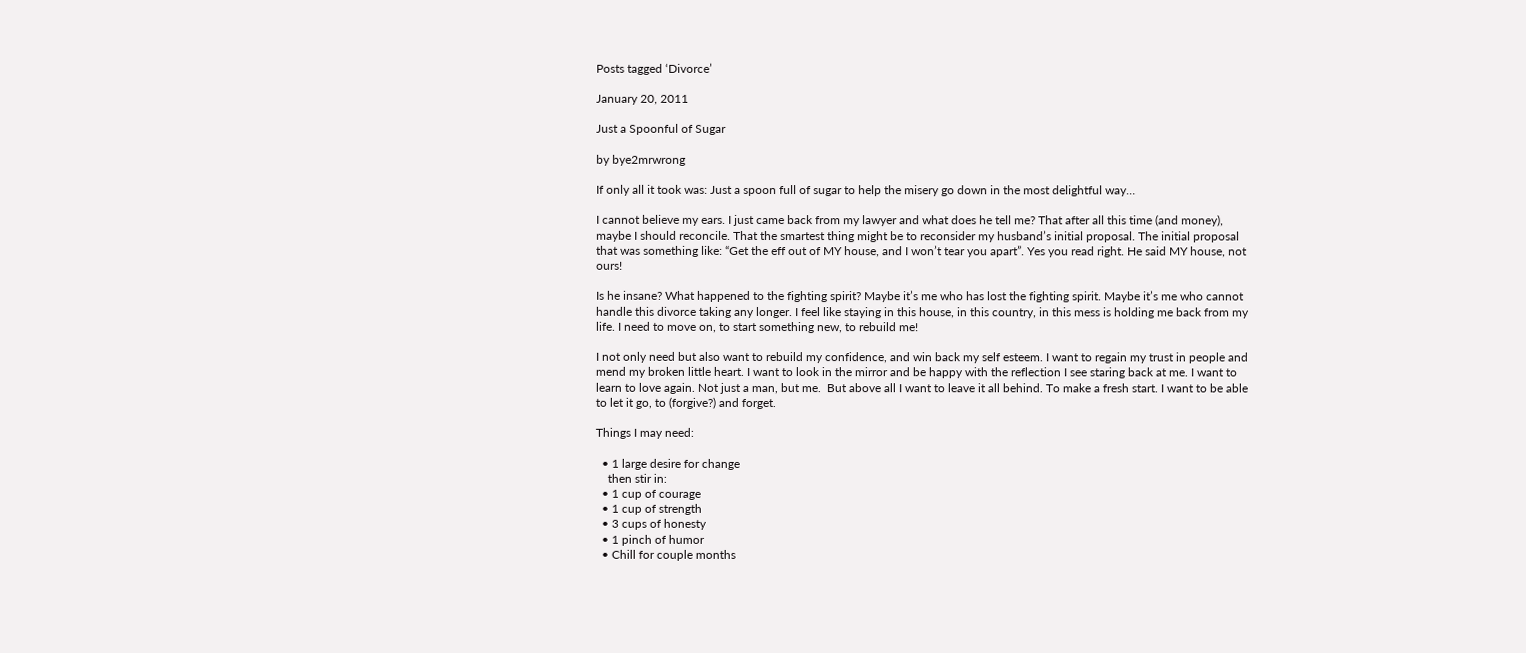Posts tagged ‘Divorce’

January 20, 2011

Just a Spoonful of Sugar

by bye2mrwrong

If only all it took was: Just a spoon full of sugar to help the misery go down in the most delightful way…

I cannot believe my ears. I just came back from my lawyer and what does he tell me? That after all this time (and money), maybe I should reconcile. That the smartest thing might be to reconsider my husband’s initial proposal. The initial proposal that was something like: “Get the eff out of MY house, and I won’t tear you apart”. Yes you read right. He said MY house, not ours!

Is he insane? What happened to the fighting spirit? Maybe it’s me who has lost the fighting spirit. Maybe it’s me who cannot handle this divorce taking any longer. I feel like staying in this house, in this country, in this mess is holding me back from my life. I need to move on, to start something new, to rebuild me!

I not only need but also want to rebuild my confidence, and win back my self esteem. I want to regain my trust in people and mend my broken little heart. I want to look in the mirror and be happy with the reflection I see staring back at me. I want to learn to love again. Not just a man, but me.  But above all I want to leave it all behind. To make a fresh start. I want to be able to let it go, to (forgive?) and forget.

Things I may need:

  • 1 large desire for change
    then stir in:
  • 1 cup of courage
  • 1 cup of strength
  • 3 cups of honesty
  • 1 pinch of humor
  • Chill for couple months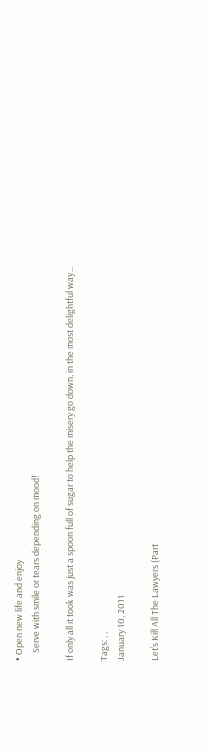• Open new life and enjoy
    Serve with smile or tears depending on mood!

If only all it took was just a spoon full of sugar to help the misery go down, in the most delightful way…

Tags: , ,
January 10, 2011

Let’s Kill All The Lawyers (Part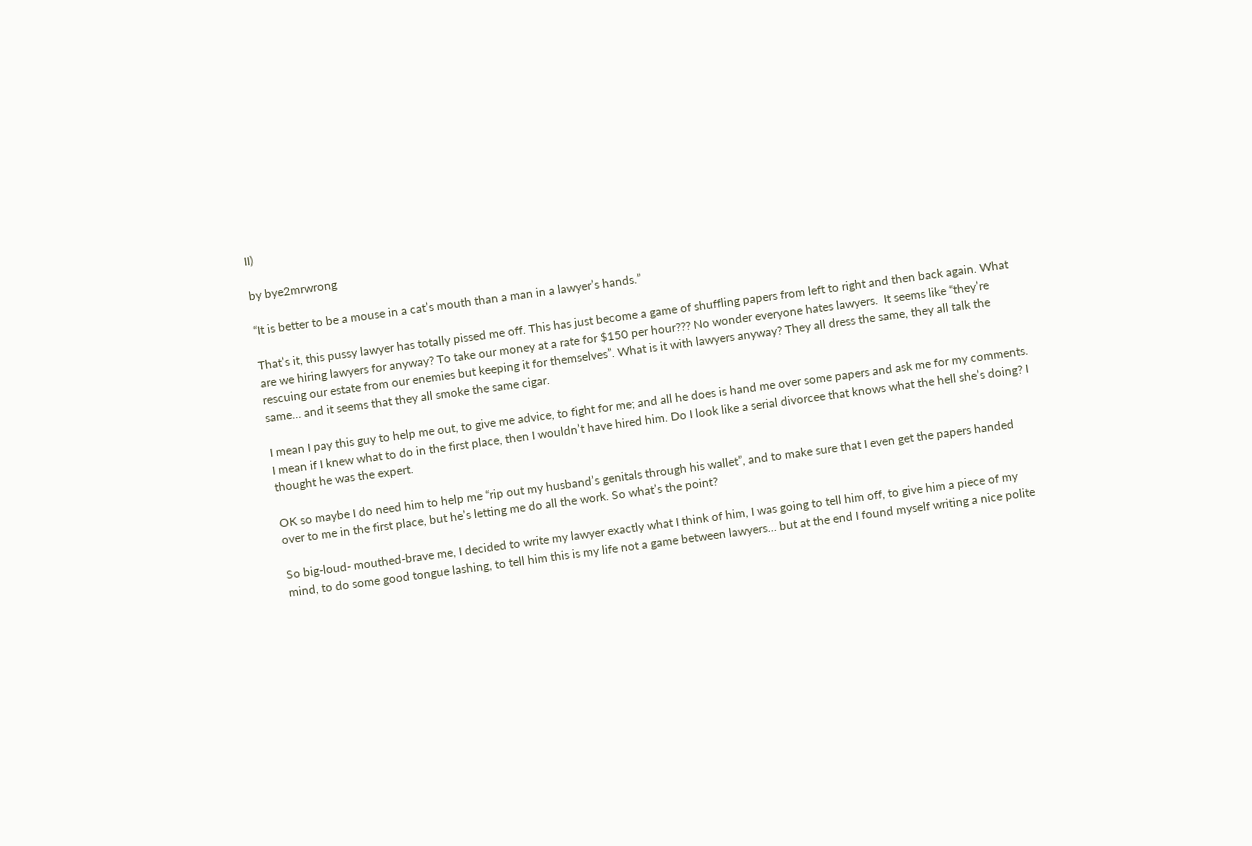II)

by bye2mrwrong

“It is better to be a mouse in a cat’s mouth than a man in a lawyer’s hands.”

That’s it, this pussy lawyer has totally pissed me off. This has just become a game of shuffling papers from left to right and then back again. What are we hiring lawyers for anyway? To take our money at a rate for $150 per hour??? No wonder everyone hates lawyers.  It seems like “they’re rescuing our estate from our enemies but keeping it for themselves”. What is it with lawyers anyway? They all dress the same, they all talk the same… and it seems that they all smoke the same cigar.

I mean I pay this guy to help me out, to give me advice, to fight for me; and all he does is hand me over some papers and ask me for my comments. I mean if I knew what to do in the first place, then I wouldn’t have hired him. Do I look like a serial divorcee that knows what the hell she’s doing? I thought he was the expert.

OK so maybe I do need him to help me “rip out my husband’s genitals through his wallet”, and to make sure that I even get the papers handed over to me in the first place, but he’s letting me do all the work. So what’s the point?

So big-loud- mouthed-brave me, I decided to write my lawyer exactly what I think of him, I was going to tell him off, to give him a piece of my mind, to do some good tongue lashing, to tell him this is my life not a game between lawyers… but at the end I found myself writing a nice polite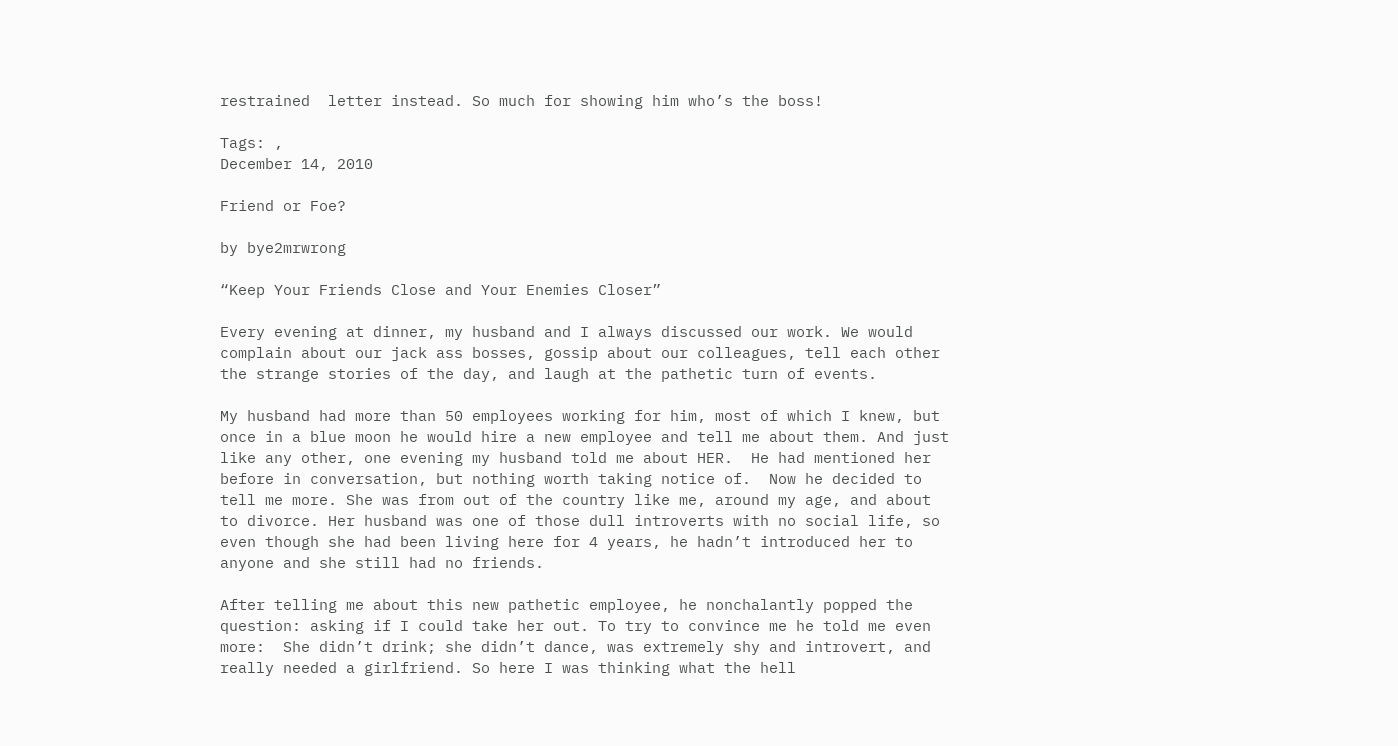restrained  letter instead. So much for showing him who’s the boss!

Tags: ,
December 14, 2010

Friend or Foe?

by bye2mrwrong

“Keep Your Friends Close and Your Enemies Closer”

Every evening at dinner, my husband and I always discussed our work. We would complain about our jack ass bosses, gossip about our colleagues, tell each other the strange stories of the day, and laugh at the pathetic turn of events.

My husband had more than 50 employees working for him, most of which I knew, but once in a blue moon he would hire a new employee and tell me about them. And just like any other, one evening my husband told me about HER.  He had mentioned her before in conversation, but nothing worth taking notice of.  Now he decided to tell me more. She was from out of the country like me, around my age, and about to divorce. Her husband was one of those dull introverts with no social life, so even though she had been living here for 4 years, he hadn’t introduced her to anyone and she still had no friends.

After telling me about this new pathetic employee, he nonchalantly popped the question: asking if I could take her out. To try to convince me he told me even more:  She didn’t drink; she didn’t dance, was extremely shy and introvert, and really needed a girlfriend. So here I was thinking what the hell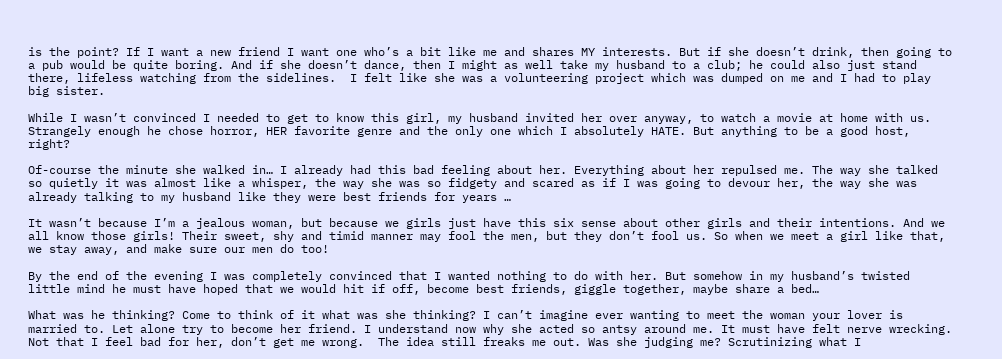is the point? If I want a new friend I want one who’s a bit like me and shares MY interests. But if she doesn’t drink, then going to a pub would be quite boring. And if she doesn’t dance, then I might as well take my husband to a club; he could also just stand there, lifeless watching from the sidelines.  I felt like she was a volunteering project which was dumped on me and I had to play big sister.

While I wasn’t convinced I needed to get to know this girl, my husband invited her over anyway, to watch a movie at home with us. Strangely enough he chose horror, HER favorite genre and the only one which I absolutely HATE. But anything to be a good host, right?

Of-course the minute she walked in… I already had this bad feeling about her. Everything about her repulsed me. The way she talked so quietly it was almost like a whisper, the way she was so fidgety and scared as if I was going to devour her, the way she was already talking to my husband like they were best friends for years …

It wasn’t because I’m a jealous woman, but because we girls just have this six sense about other girls and their intentions. And we all know those girls! Their sweet, shy and timid manner may fool the men, but they don’t fool us. So when we meet a girl like that, we stay away, and make sure our men do too!

By the end of the evening I was completely convinced that I wanted nothing to do with her. But somehow in my husband’s twisted little mind he must have hoped that we would hit if off, become best friends, giggle together, maybe share a bed…

What was he thinking? Come to think of it what was she thinking? I can’t imagine ever wanting to meet the woman your lover is married to. Let alone try to become her friend. I understand now why she acted so antsy around me. It must have felt nerve wrecking. Not that I feel bad for her, don’t get me wrong.  The idea still freaks me out. Was she judging me? Scrutinizing what I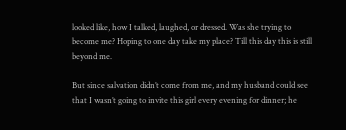looked like, how I talked, laughed, or dressed. Was she trying to become me? Hoping to one day take my place? Till this day this is still beyond me.

But since salvation didn’t come from me, and my husband could see that I wasn’t going to invite this girl every evening for dinner; he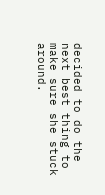decided to do the next best thing to make sure she stuck around.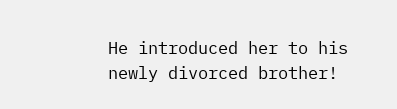He introduced her to his newly divorced brother!